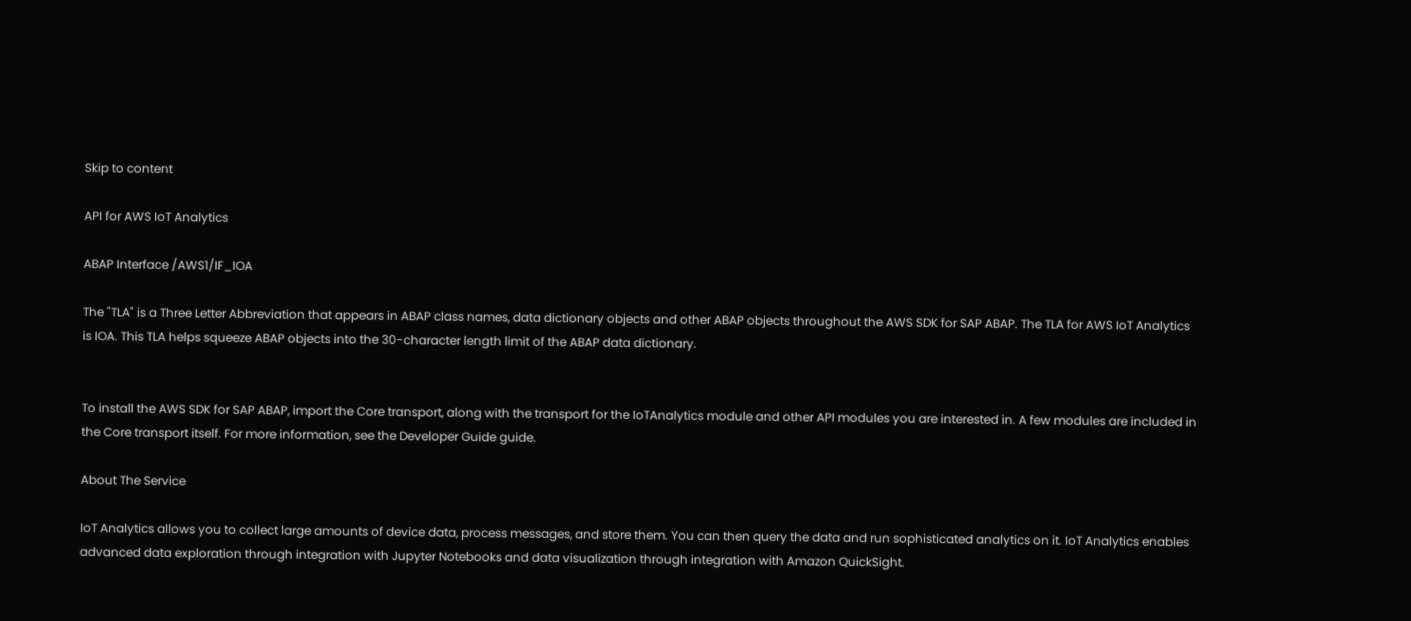Skip to content

API for AWS IoT Analytics

ABAP Interface /AWS1/IF_IOA

The "TLA" is a Three Letter Abbreviation that appears in ABAP class names, data dictionary objects and other ABAP objects throughout the AWS SDK for SAP ABAP. The TLA for AWS IoT Analytics is IOA. This TLA helps squeeze ABAP objects into the 30-character length limit of the ABAP data dictionary.


To install the AWS SDK for SAP ABAP, import the Core transport, along with the transport for the IoTAnalytics module and other API modules you are interested in. A few modules are included in the Core transport itself. For more information, see the Developer Guide guide.

About The Service

IoT Analytics allows you to collect large amounts of device data, process messages, and store them. You can then query the data and run sophisticated analytics on it. IoT Analytics enables advanced data exploration through integration with Jupyter Notebooks and data visualization through integration with Amazon QuickSight.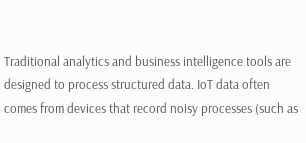Traditional analytics and business intelligence tools are designed to process structured data. IoT data often comes from devices that record noisy processes (such as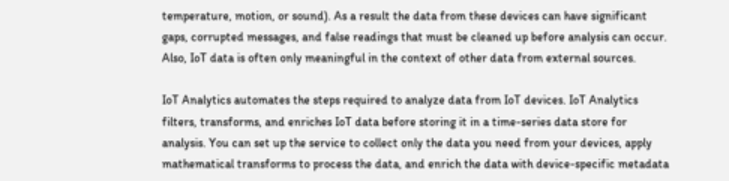temperature, motion, or sound). As a result the data from these devices can have significant gaps, corrupted messages, and false readings that must be cleaned up before analysis can occur. Also, IoT data is often only meaningful in the context of other data from external sources.

IoT Analytics automates the steps required to analyze data from IoT devices. IoT Analytics filters, transforms, and enriches IoT data before storing it in a time-series data store for analysis. You can set up the service to collect only the data you need from your devices, apply mathematical transforms to process the data, and enrich the data with device-specific metadata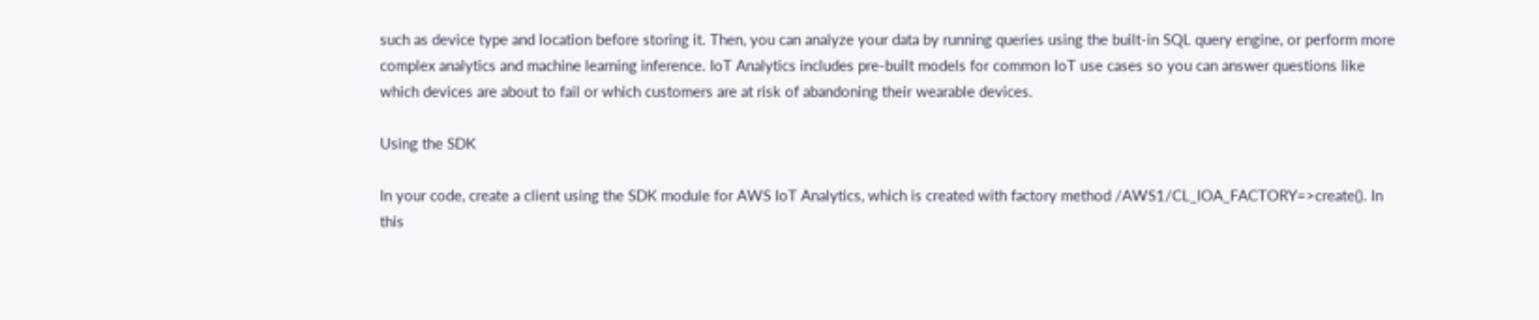such as device type and location before storing it. Then, you can analyze your data by running queries using the built-in SQL query engine, or perform more complex analytics and machine learning inference. IoT Analytics includes pre-built models for common IoT use cases so you can answer questions like which devices are about to fail or which customers are at risk of abandoning their wearable devices.

Using the SDK

In your code, create a client using the SDK module for AWS IoT Analytics, which is created with factory method /AWS1/CL_IOA_FACTORY=>create(). In this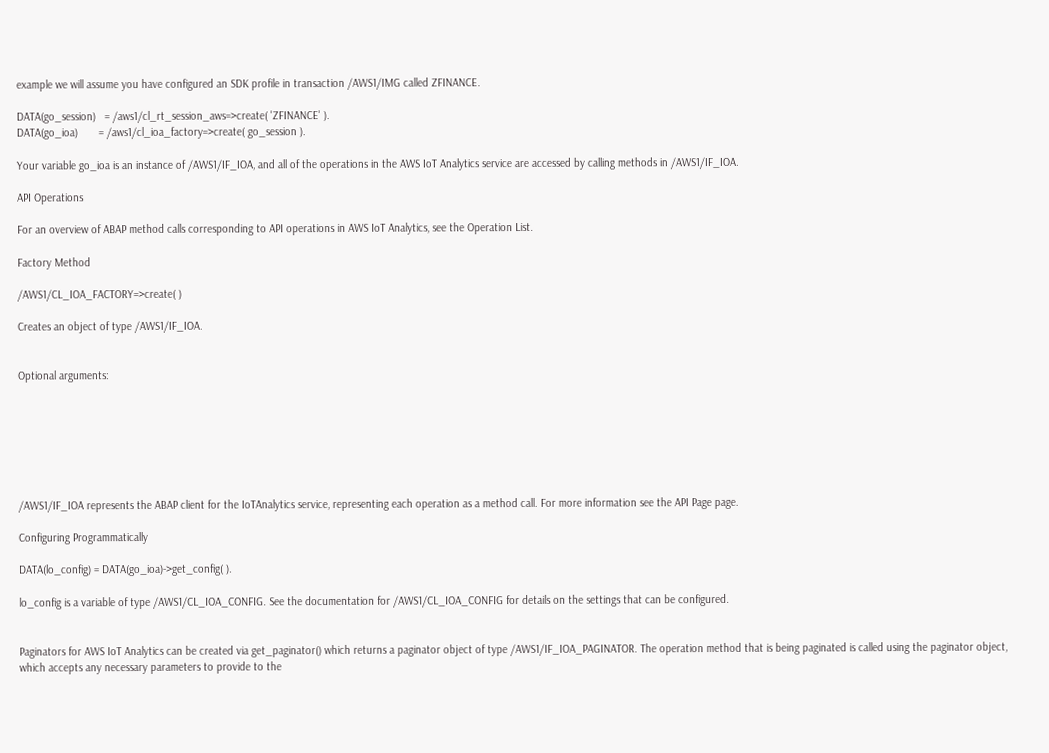example we will assume you have configured an SDK profile in transaction /AWS1/IMG called ZFINANCE.

DATA(go_session)   = /aws1/cl_rt_session_aws=>create( 'ZFINANCE' ).
DATA(go_ioa)       = /aws1/cl_ioa_factory=>create( go_session ).

Your variable go_ioa is an instance of /AWS1/IF_IOA, and all of the operations in the AWS IoT Analytics service are accessed by calling methods in /AWS1/IF_IOA.

API Operations

For an overview of ABAP method calls corresponding to API operations in AWS IoT Analytics, see the Operation List.

Factory Method

/AWS1/CL_IOA_FACTORY=>create( )

Creates an object of type /AWS1/IF_IOA.


Optional arguments:







/AWS1/IF_IOA represents the ABAP client for the IoTAnalytics service, representing each operation as a method call. For more information see the API Page page.

Configuring Programmatically

DATA(lo_config) = DATA(go_ioa)->get_config( ).

lo_config is a variable of type /AWS1/CL_IOA_CONFIG. See the documentation for /AWS1/CL_IOA_CONFIG for details on the settings that can be configured.


Paginators for AWS IoT Analytics can be created via get_paginator() which returns a paginator object of type /AWS1/IF_IOA_PAGINATOR. The operation method that is being paginated is called using the paginator object, which accepts any necessary parameters to provide to the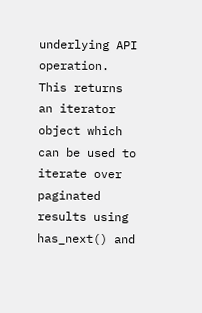underlying API operation. This returns an iterator object which can be used to iterate over paginated results using has_next() and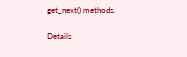get_next() methods.

Details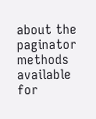about the paginator methods available for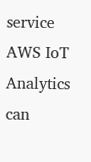service AWS IoT Analytics can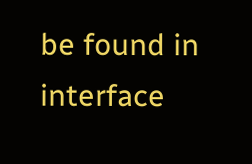be found in interface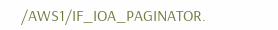/AWS1/IF_IOA_PAGINATOR.